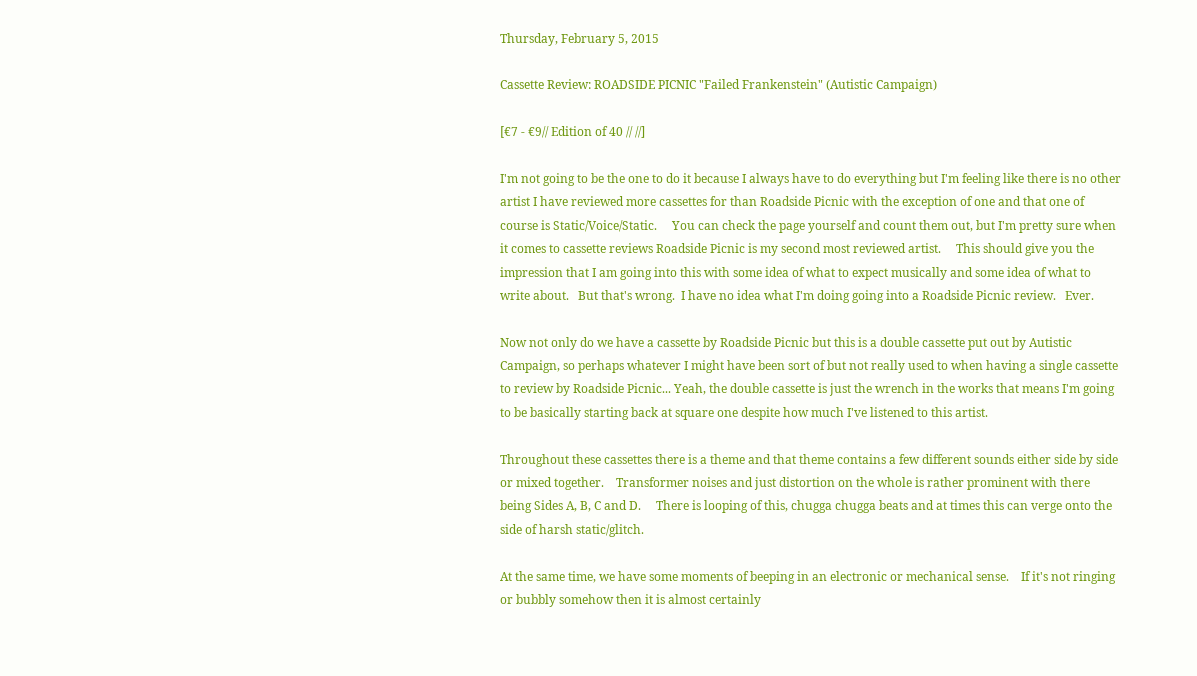Thursday, February 5, 2015

Cassette Review: ROADSIDE PICNIC "Failed Frankenstein" (Autistic Campaign)

[€7 - €9// Edition of 40 // //]

I'm not going to be the one to do it because I always have to do everything but I'm feeling like there is no other artist I have reviewed more cassettes for than Roadside Picnic with the exception of one and that one of course is Static/Voice/Static.     You can check the page yourself and count them out, but I'm pretty sure when it comes to cassette reviews Roadside Picnic is my second most reviewed artist.     This should give you the impression that I am going into this with some idea of what to expect musically and some idea of what to write about.   But that's wrong.  I have no idea what I'm doing going into a Roadside Picnic review.   Ever.

Now not only do we have a cassette by Roadside Picnic but this is a double cassette put out by Autistic Campaign, so perhaps whatever I might have been sort of but not really used to when having a single cassette to review by Roadside Picnic... Yeah, the double cassette is just the wrench in the works that means I'm going to be basically starting back at square one despite how much I've listened to this artist.

Throughout these cassettes there is a theme and that theme contains a few different sounds either side by side or mixed together.    Transformer noises and just distortion on the whole is rather prominent with there being Sides A, B, C and D.     There is looping of this, chugga chugga beats and at times this can verge onto the side of harsh static/glitch.

At the same time, we have some moments of beeping in an electronic or mechanical sense.    If it's not ringing or bubbly somehow then it is almost certainly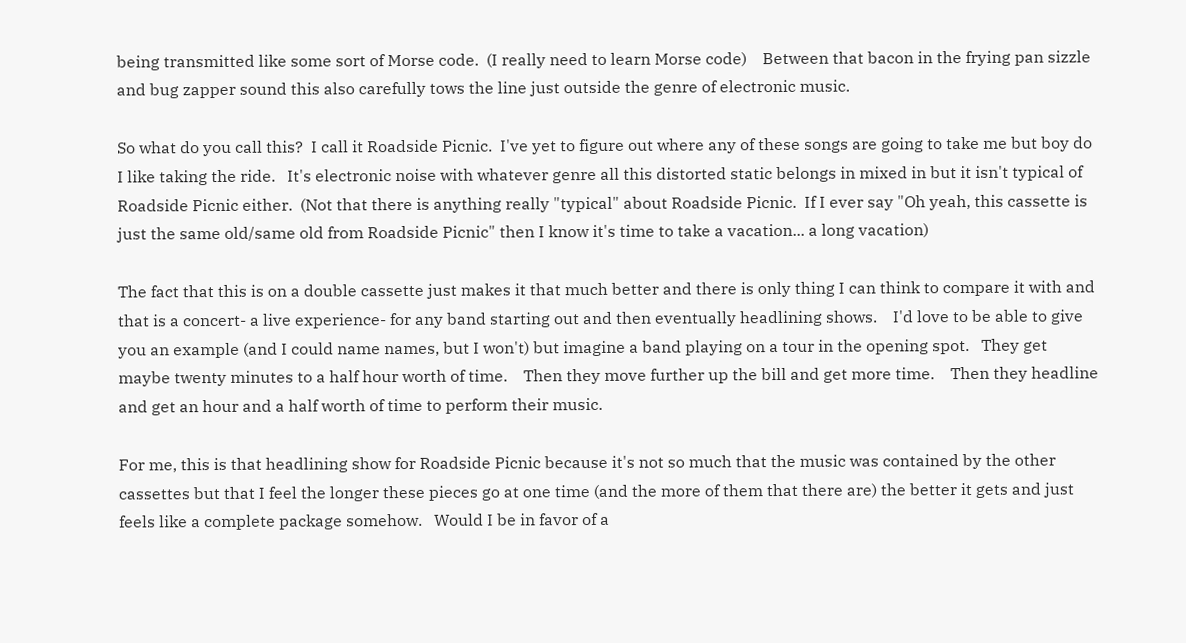being transmitted like some sort of Morse code.  (I really need to learn Morse code)    Between that bacon in the frying pan sizzle and bug zapper sound this also carefully tows the line just outside the genre of electronic music.

So what do you call this?  I call it Roadside Picnic.  I've yet to figure out where any of these songs are going to take me but boy do I like taking the ride.   It's electronic noise with whatever genre all this distorted static belongs in mixed in but it isn't typical of Roadside Picnic either.  (Not that there is anything really "typical" about Roadside Picnic.  If I ever say "Oh yeah, this cassette is just the same old/same old from Roadside Picnic" then I know it's time to take a vacation... a long vacation)

The fact that this is on a double cassette just makes it that much better and there is only thing I can think to compare it with and that is a concert- a live experience- for any band starting out and then eventually headlining shows.    I'd love to be able to give you an example (and I could name names, but I won't) but imagine a band playing on a tour in the opening spot.   They get maybe twenty minutes to a half hour worth of time.    Then they move further up the bill and get more time.    Then they headline and get an hour and a half worth of time to perform their music.

For me, this is that headlining show for Roadside Picnic because it's not so much that the music was contained by the other cassettes but that I feel the longer these pieces go at one time (and the more of them that there are) the better it gets and just feels like a complete package somehow.   Would I be in favor of a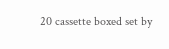20 cassette boxed set by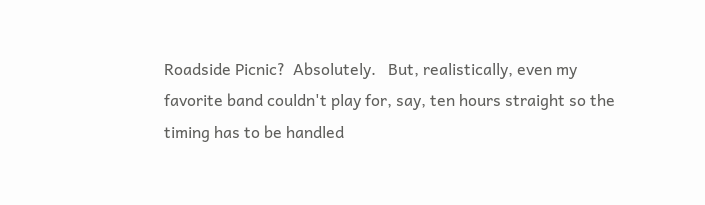Roadside Picnic?  Absolutely.   But, realistically, even my favorite band couldn't play for, say, ten hours straight so the timing has to be handled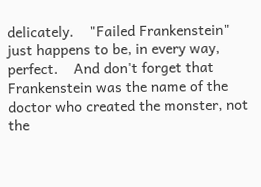delicately.    "Failed Frankenstein" just happens to be, in every way, perfect.    And don't forget that Frankenstein was the name of the doctor who created the monster, not the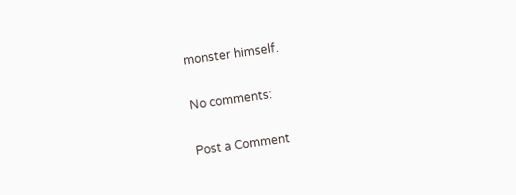monster himself.

No comments:

Post a Comment